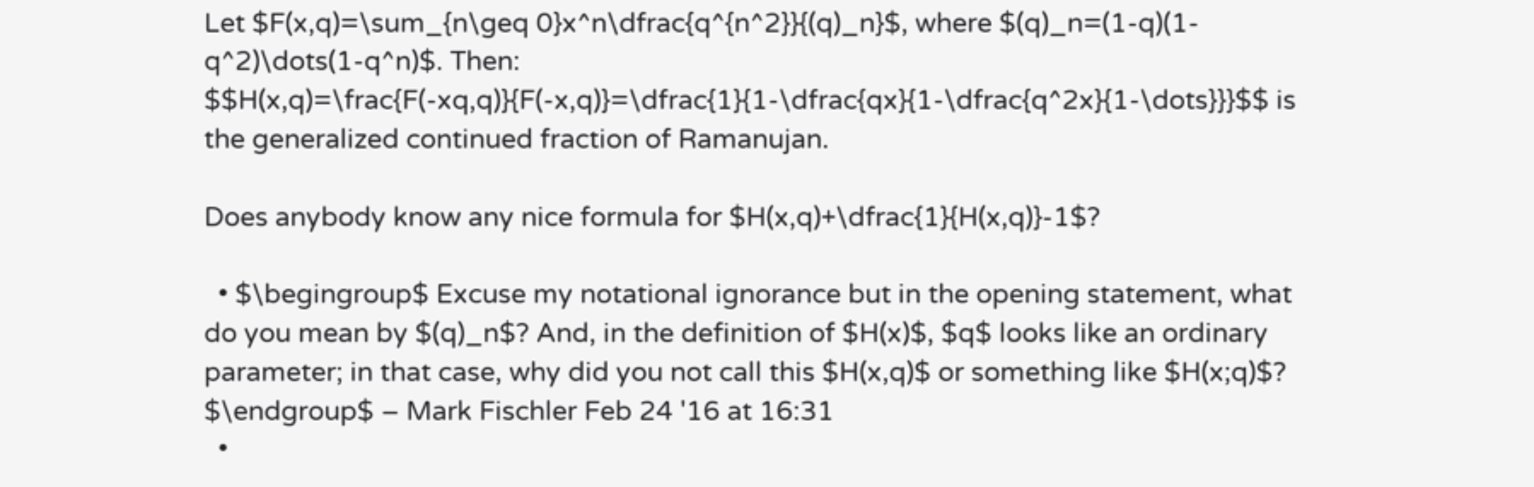Let $F(x,q)=\sum_{n\geq 0}x^n\dfrac{q^{n^2}}{(q)_n}$, where $(q)_n=(1-q)(1-q^2)\dots(1-q^n)$. Then: $$H(x,q)=\frac{F(-xq,q)}{F(-x,q)}=\dfrac{1}{1-\dfrac{qx}{1-\dfrac{q^2x}{1-\dots}}}$$ is the generalized continued fraction of Ramanujan.

Does anybody know any nice formula for $H(x,q)+\dfrac{1}{H(x,q)}-1$?

  • $\begingroup$ Excuse my notational ignorance but in the opening statement, what do you mean by $(q)_n$? And, in the definition of $H(x)$, $q$ looks like an ordinary parameter; in that case, why did you not call this $H(x,q)$ or something like $H(x;q)$? $\endgroup$ – Mark Fischler Feb 24 '16 at 16:31
  •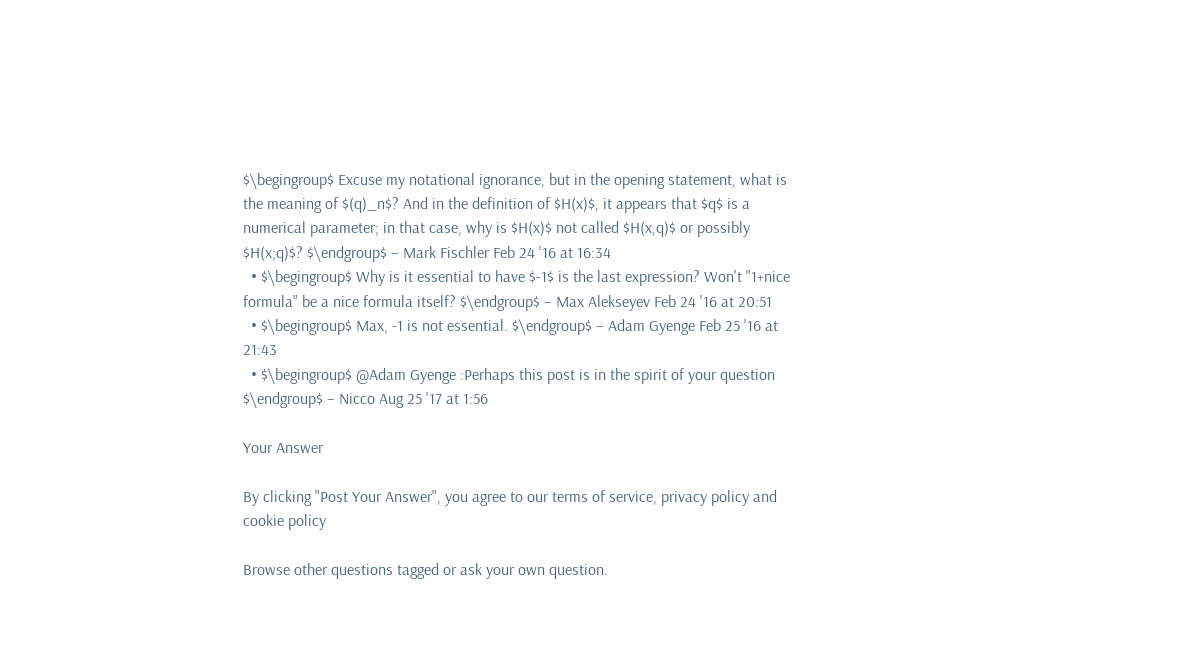$\begingroup$ Excuse my notational ignorance, but in the opening statement, what is the meaning of $(q)_n$? And in the definition of $H(x)$, it appears that $q$ is a numerical parameter; in that case, why is $H(x)$ not called $H(x,q)$ or possibly $H(x;q)$? $\endgroup$ – Mark Fischler Feb 24 '16 at 16:34
  • $\begingroup$ Why is it essential to have $-1$ is the last expression? Won't "1+nice formula" be a nice formula itself? $\endgroup$ – Max Alekseyev Feb 24 '16 at 20:51
  • $\begingroup$ Max, -1 is not essential. $\endgroup$ – Adam Gyenge Feb 25 '16 at 21:43
  • $\begingroup$ @Adam Gyenge :Perhaps this post is in the spirit of your question $\endgroup$ – Nicco Aug 25 '17 at 1:56

Your Answer

By clicking "Post Your Answer", you agree to our terms of service, privacy policy and cookie policy

Browse other questions tagged or ask your own question.